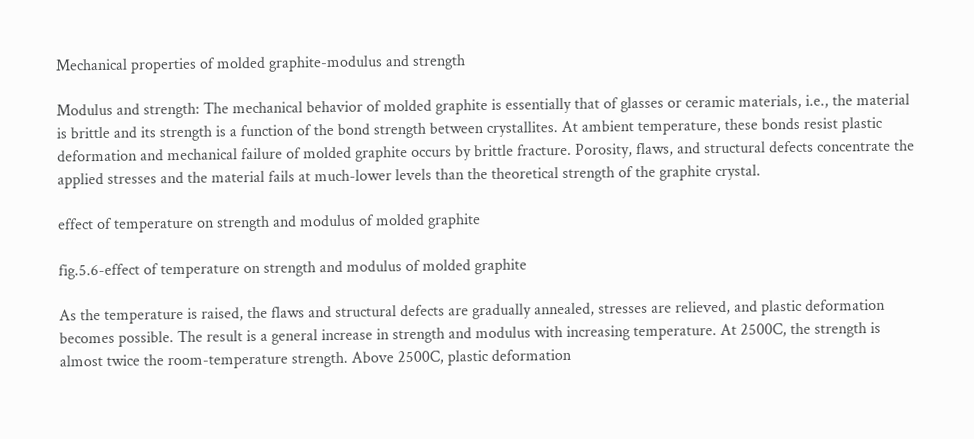Mechanical properties of molded graphite-modulus and strength

Modulus and strength: The mechanical behavior of molded graphite is essentially that of glasses or ceramic materials, i.e., the material is brittle and its strength is a function of the bond strength between crystallites. At ambient temperature, these bonds resist plastic deformation and mechanical failure of molded graphite occurs by brittle fracture. Porosity, flaws, and structural defects concentrate the applied stresses and the material fails at much-lower levels than the theoretical strength of the graphite crystal.

effect of temperature on strength and modulus of molded graphite

fig.5.6-effect of temperature on strength and modulus of molded graphite

As the temperature is raised, the flaws and structural defects are gradually annealed, stresses are relieved, and plastic deformation becomes possible. The result is a general increase in strength and modulus with increasing temperature. At 2500C, the strength is almost twice the room-temperature strength. Above 2500C, plastic deformation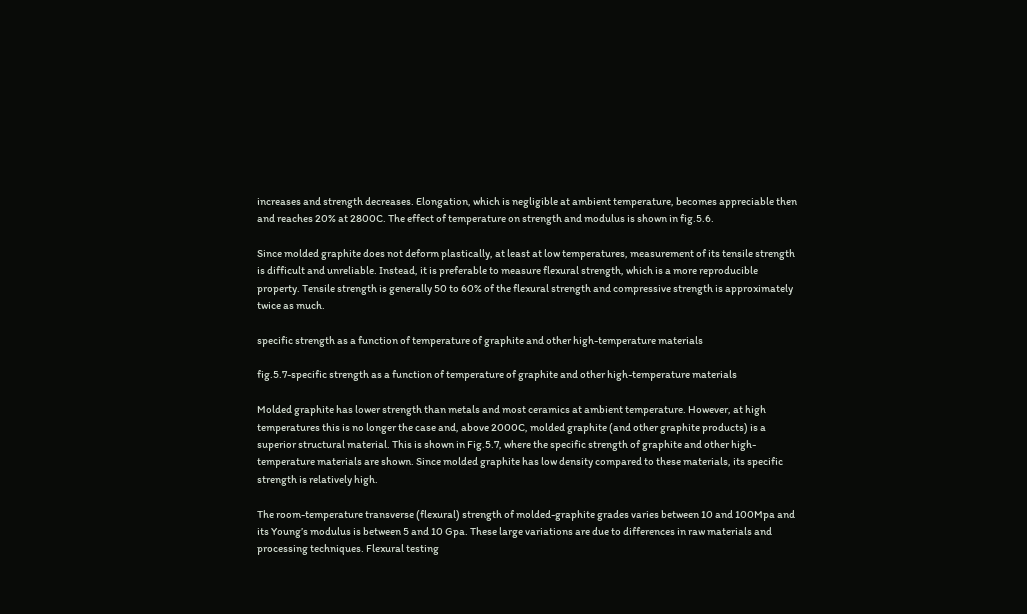increases and strength decreases. Elongation, which is negligible at ambient temperature, becomes appreciable then and reaches 20% at 2800C. The effect of temperature on strength and modulus is shown in fig.5.6.

Since molded graphite does not deform plastically, at least at low temperatures, measurement of its tensile strength is difficult and unreliable. Instead, it is preferable to measure flexural strength, which is a more reproducible property. Tensile strength is generally 50 to 60% of the flexural strength and compressive strength is approximately twice as much.

specific strength as a function of temperature of graphite and other high-temperature materials

fig.5.7-specific strength as a function of temperature of graphite and other high-temperature materials

Molded graphite has lower strength than metals and most ceramics at ambient temperature. However, at high temperatures this is no longer the case and, above 2000C, molded graphite (and other graphite products) is a superior structural material. This is shown in Fig.5.7, where the specific strength of graphite and other high-temperature materials are shown. Since molded graphite has low density compared to these materials, its specific strength is relatively high.

The room-temperature transverse (flexural) strength of molded-graphite grades varies between 10 and 100Mpa and its Young’s modulus is between 5 and 10 Gpa. These large variations are due to differences in raw materials and processing techniques. Flexural testing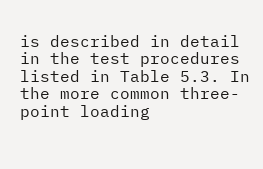is described in detail in the test procedures listed in Table 5.3. In the more common three-point loading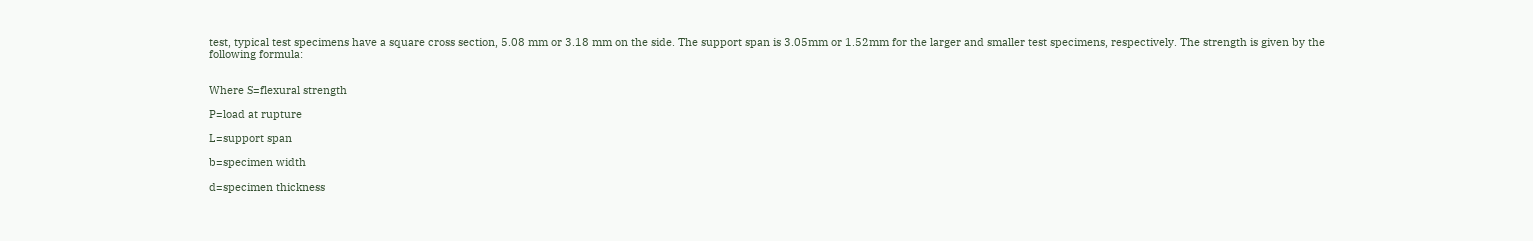test, typical test specimens have a square cross section, 5.08 mm or 3.18 mm on the side. The support span is 3.05mm or 1.52mm for the larger and smaller test specimens, respectively. The strength is given by the following formula:


Where S=flexural strength

P=load at rupture

L=support span

b=specimen width

d=specimen thickness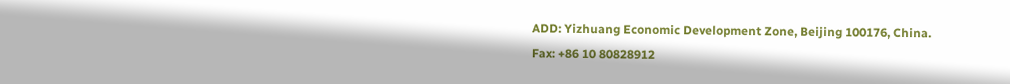ADD: Yizhuang Economic Development Zone, Beijing 100176, China.
Fax: +86 10 80828912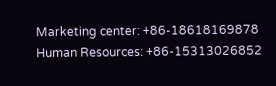Marketing center: +86-18618169878
Human Resources: +86-15313026852